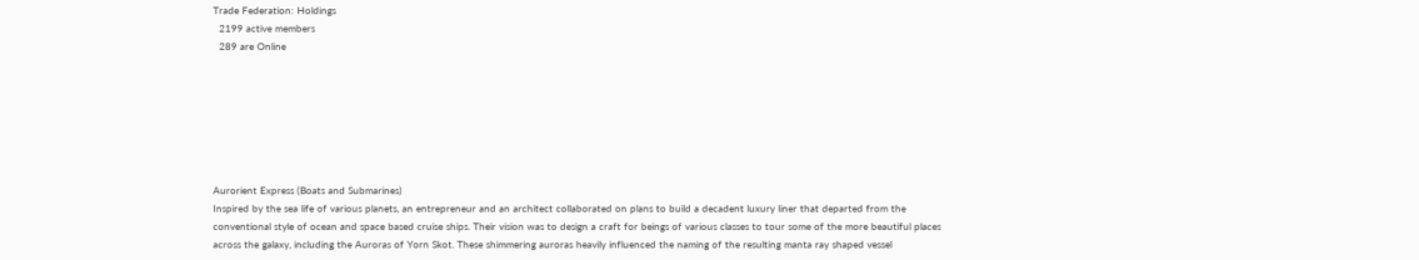Trade Federation: Holdings
  2199 active members
  289 are Online







Aurorient Express (Boats and Submarines)
Inspired by the sea life of various planets, an entrepreneur and an architect collaborated on plans to build a decadent luxury liner that departed from the conventional style of ocean and space based cruise ships. Their vision was to design a craft for beings of various classes to tour some of the more beautiful places across the galaxy, including the Auroras of Yorn Skot. These shimmering auroras heavily influenced the naming of the resulting manta ray shaped vessel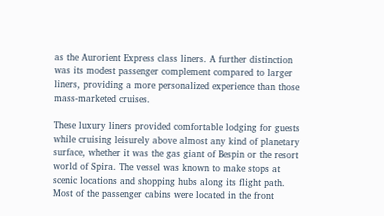as the Aurorient Express class liners. A further distinction was its modest passenger complement compared to larger liners, providing a more personalized experience than those mass-marketed cruises.

These luxury liners provided comfortable lodging for guests while cruising leisurely above almost any kind of planetary surface, whether it was the gas giant of Bespin or the resort world of Spira. The vessel was known to make stops at scenic locations and shopping hubs along its flight path. Most of the passenger cabins were located in the front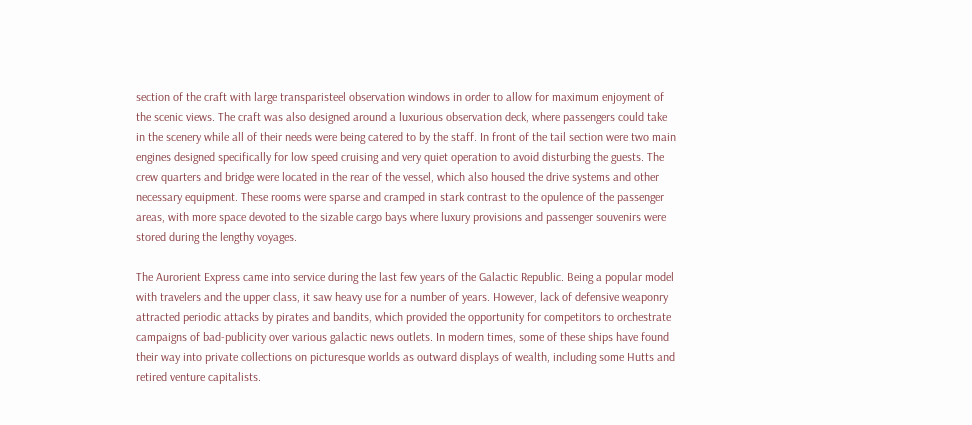section of the craft with large transparisteel observation windows in order to allow for maximum enjoyment of the scenic views. The craft was also designed around a luxurious observation deck, where passengers could take in the scenery while all of their needs were being catered to by the staff. In front of the tail section were two main engines designed specifically for low speed cruising and very quiet operation to avoid disturbing the guests. The crew quarters and bridge were located in the rear of the vessel, which also housed the drive systems and other necessary equipment. These rooms were sparse and cramped in stark contrast to the opulence of the passenger areas, with more space devoted to the sizable cargo bays where luxury provisions and passenger souvenirs were stored during the lengthy voyages.

The Aurorient Express came into service during the last few years of the Galactic Republic. Being a popular model with travelers and the upper class, it saw heavy use for a number of years. However, lack of defensive weaponry attracted periodic attacks by pirates and bandits, which provided the opportunity for competitors to orchestrate campaigns of bad-publicity over various galactic news outlets. In modern times, some of these ships have found their way into private collections on picturesque worlds as outward displays of wealth, including some Hutts and retired venture capitalists.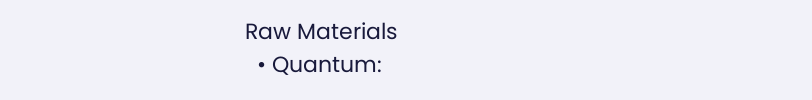Raw Materials
  • Quantum: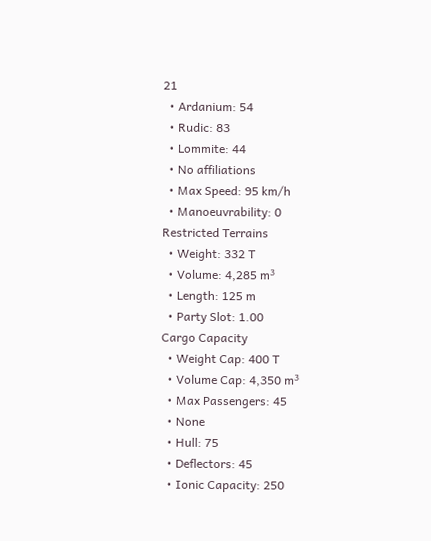21
  • Ardanium: 54
  • Rudic: 83
  • Lommite: 44
  • No affiliations
  • Max Speed: 95 km/h
  • Manoeuvrability: 0
Restricted Terrains
  • Weight: 332 T
  • Volume: 4,285 m³
  • Length: 125 m
  • Party Slot: 1.00
Cargo Capacity
  • Weight Cap: 400 T
  • Volume Cap: 4,350 m³
  • Max Passengers: 45
  • None
  • Hull: 75
  • Deflectors: 45
  • Ionic Capacity: 250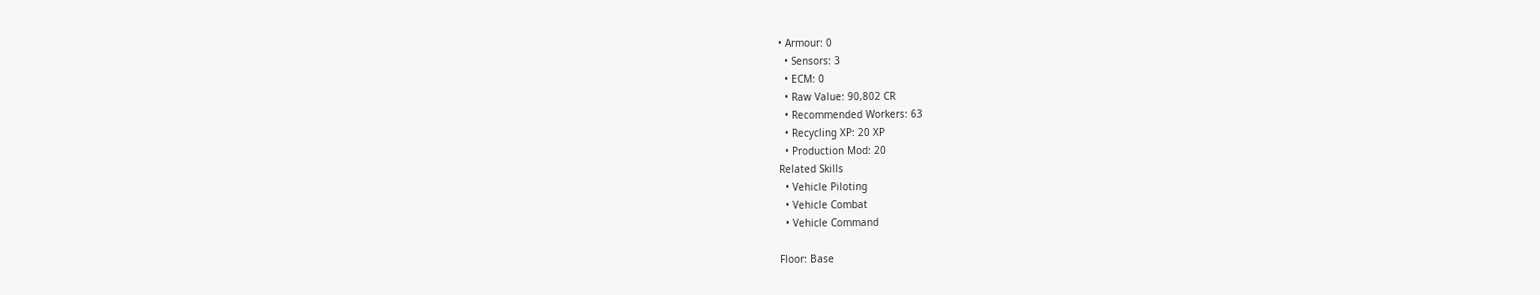• Armour: 0
  • Sensors: 3
  • ECM: 0
  • Raw Value: 90,802 CR
  • Recommended Workers: 63
  • Recycling XP: 20 XP
  • Production Mod: 20
Related Skills
  • Vehicle Piloting
  • Vehicle Combat
  • Vehicle Command

Floor: Base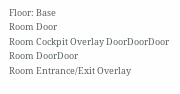Floor: Base
Room Door
Room Cockpit Overlay DoorDoorDoor
Room DoorDoor
Room Entrance/Exit Overlay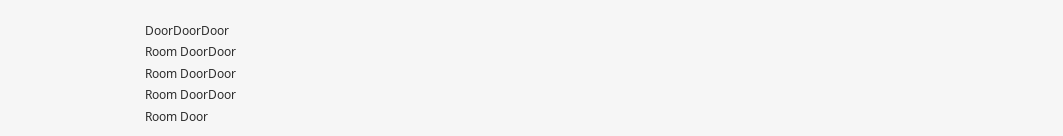DoorDoorDoor
Room DoorDoor
Room DoorDoor
Room DoorDoor
Room Door